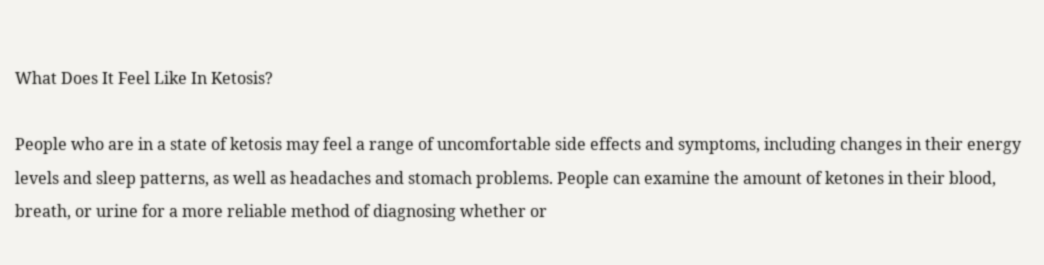What Does It Feel Like In Ketosis?

People who are in a state of ketosis may feel a range of uncomfortable side effects and symptoms, including changes in their energy levels and sleep patterns, as well as headaches and stomach problems. People can examine the amount of ketones in their blood, breath, or urine for a more reliable method of diagnosing whether or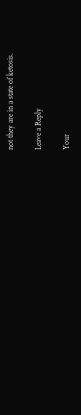not they are in a state of ketosis.

Leave a Reply

Your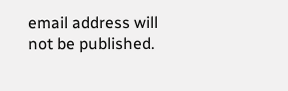email address will not be published.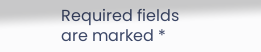Required fields are marked *